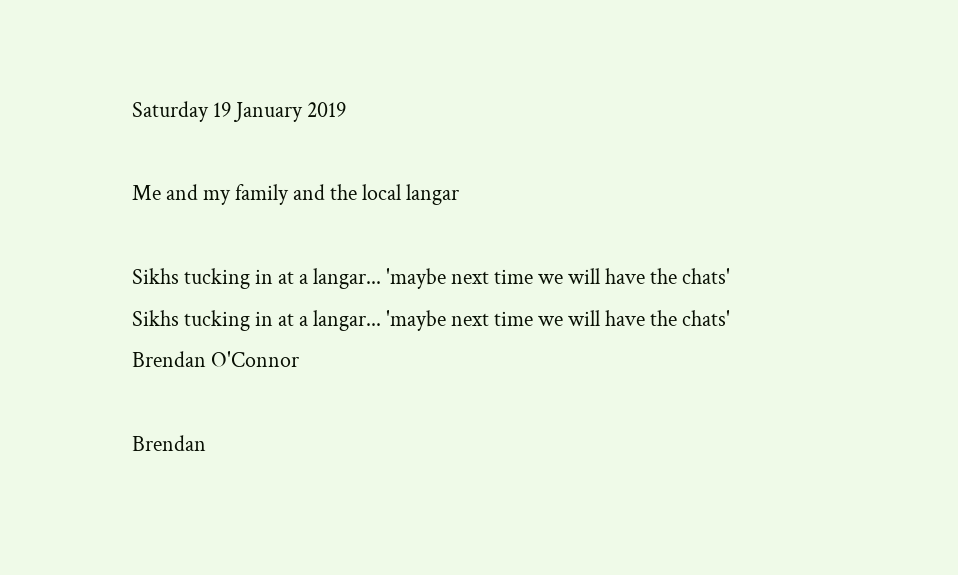Saturday 19 January 2019

Me and my family and the local langar

Sikhs tucking in at a langar... 'maybe next time we will have the chats'
Sikhs tucking in at a langar... 'maybe next time we will have the chats'
Brendan O'Connor

Brendan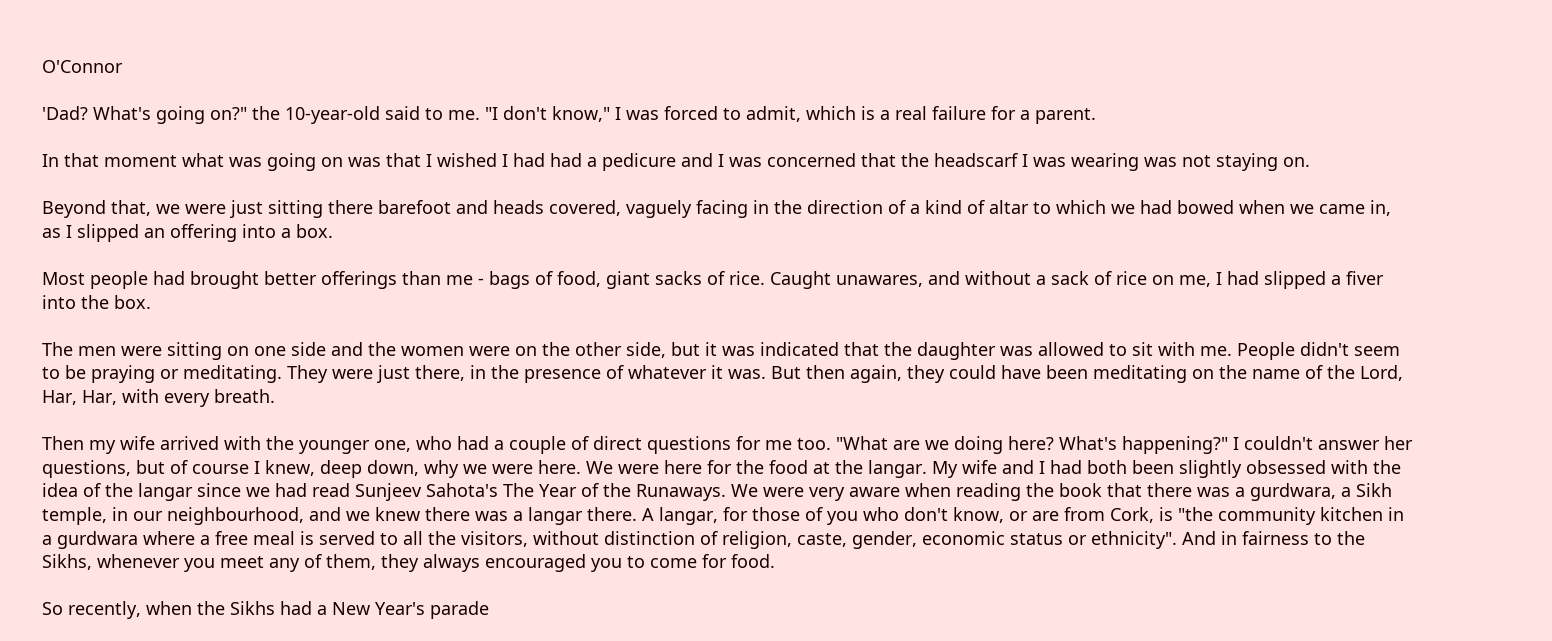O'Connor

'Dad? What's going on?" the 10-year-old said to me. "I don't know," I was forced to admit, which is a real failure for a parent.

In that moment what was going on was that I wished I had had a pedicure and I was concerned that the headscarf I was wearing was not staying on.

Beyond that, we were just sitting there barefoot and heads covered, vaguely facing in the direction of a kind of altar to which we had bowed when we came in, as I slipped an offering into a box.

Most people had brought better offerings than me - bags of food, giant sacks of rice. Caught unawares, and without a sack of rice on me, I had slipped a fiver into the box.

The men were sitting on one side and the women were on the other side, but it was indicated that the daughter was allowed to sit with me. People didn't seem to be praying or meditating. They were just there, in the presence of whatever it was. But then again, they could have been meditating on the name of the Lord, Har, Har, with every breath.

Then my wife arrived with the younger one, who had a couple of direct questions for me too. "What are we doing here? What's happening?" I couldn't answer her questions, but of course I knew, deep down, why we were here. We were here for the food at the langar. My wife and I had both been slightly obsessed with the idea of the langar since we had read Sunjeev Sahota's The Year of the Runaways. We were very aware when reading the book that there was a gurdwara, a Sikh temple, in our neighbourhood, and we knew there was a langar there. A langar, for those of you who don't know, or are from Cork, is "the community kitchen in a gurdwara where a free meal is served to all the visitors, without distinction of religion, caste, gender, economic status or ethnicity". And in fairness to the Sikhs, whenever you meet any of them, they always encouraged you to come for food.

So recently, when the Sikhs had a New Year's parade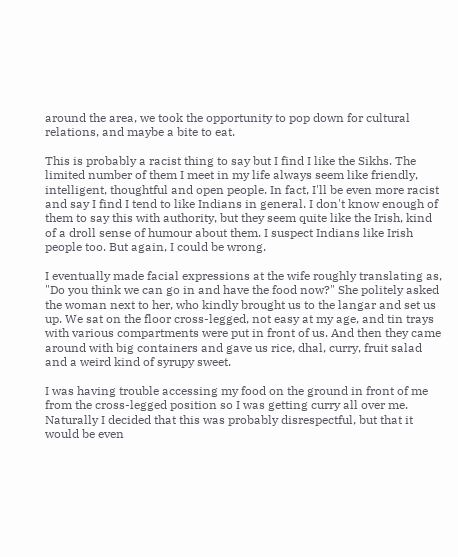around the area, we took the opportunity to pop down for cultural relations, and maybe a bite to eat.

This is probably a racist thing to say but I find I like the Sikhs. The limited number of them I meet in my life always seem like friendly, intelligent, thoughtful and open people. In fact, I'll be even more racist and say I find I tend to like Indians in general. I don't know enough of them to say this with authority, but they seem quite like the Irish, kind of a droll sense of humour about them. I suspect Indians like Irish people too. But again, I could be wrong.

I eventually made facial expressions at the wife roughly translating as, "Do you think we can go in and have the food now?" She politely asked the woman next to her, who kindly brought us to the langar and set us up. We sat on the floor cross-legged, not easy at my age, and tin trays with various compartments were put in front of us. And then they came around with big containers and gave us rice, dhal, curry, fruit salad and a weird kind of syrupy sweet.

I was having trouble accessing my food on the ground in front of me from the cross-legged position so I was getting curry all over me. Naturally I decided that this was probably disrespectful, but that it would be even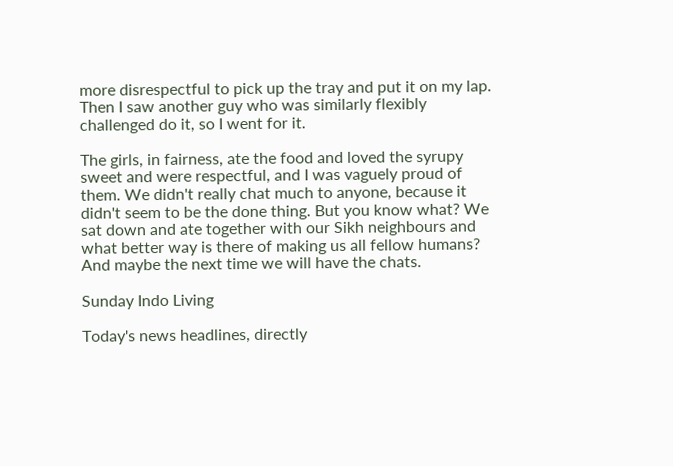more disrespectful to pick up the tray and put it on my lap. Then I saw another guy who was similarly flexibly challenged do it, so I went for it.

The girls, in fairness, ate the food and loved the syrupy sweet and were respectful, and I was vaguely proud of them. We didn't really chat much to anyone, because it didn't seem to be the done thing. But you know what? We sat down and ate together with our Sikh neighbours and what better way is there of making us all fellow humans? And maybe the next time we will have the chats.

Sunday Indo Living

Today's news headlines, directly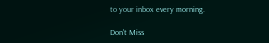to your inbox every morning.

Don't Miss